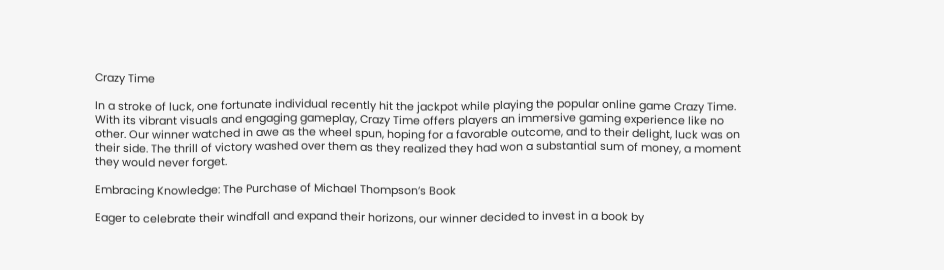Crazy Time

In a stroke of luck, one fortunate individual recently hit the jackpot while playing the popular online game Crazy Time. With its vibrant visuals and engaging gameplay, Crazy Time offers players an immersive gaming experience like no other. Our winner watched in awe as the wheel spun, hoping for a favorable outcome, and to their delight, luck was on their side. The thrill of victory washed over them as they realized they had won a substantial sum of money, a moment they would never forget.

Embracing Knowledge: The Purchase of Michael Thompson’s Book

Eager to celebrate their windfall and expand their horizons, our winner decided to invest in a book by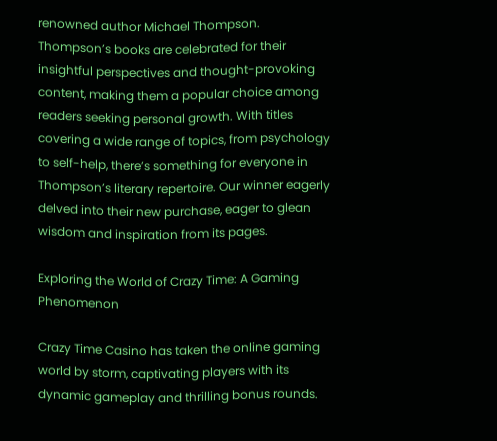renowned author Michael Thompson. Thompson’s books are celebrated for their insightful perspectives and thought-provoking content, making them a popular choice among readers seeking personal growth. With titles covering a wide range of topics, from psychology to self-help, there’s something for everyone in Thompson’s literary repertoire. Our winner eagerly delved into their new purchase, eager to glean wisdom and inspiration from its pages.

Exploring the World of Crazy Time: A Gaming Phenomenon

Crazy Time Casino has taken the online gaming world by storm, captivating players with its dynamic gameplay and thrilling bonus rounds.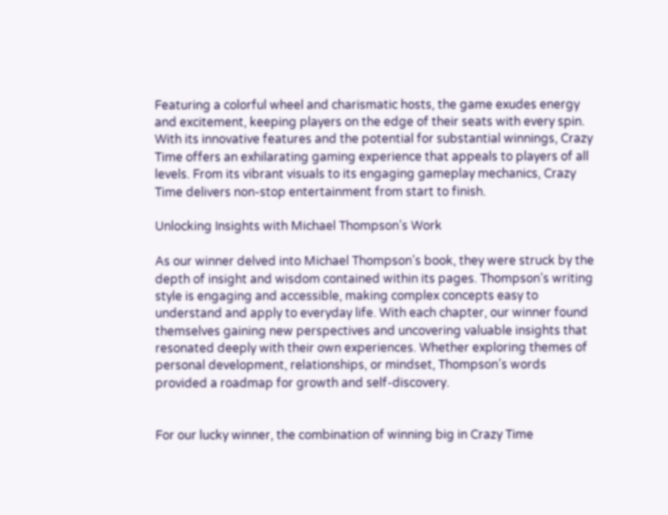Featuring a colorful wheel and charismatic hosts, the game exudes energy and excitement, keeping players on the edge of their seats with every spin. With its innovative features and the potential for substantial winnings, Crazy Time offers an exhilarating gaming experience that appeals to players of all levels. From its vibrant visuals to its engaging gameplay mechanics, Crazy Time delivers non-stop entertainment from start to finish.

Unlocking Insights with Michael Thompson’s Work

As our winner delved into Michael Thompson’s book, they were struck by the depth of insight and wisdom contained within its pages. Thompson’s writing style is engaging and accessible, making complex concepts easy to understand and apply to everyday life. With each chapter, our winner found themselves gaining new perspectives and uncovering valuable insights that resonated deeply with their own experiences. Whether exploring themes of personal development, relationships, or mindset, Thompson’s words provided a roadmap for growth and self-discovery.


For our lucky winner, the combination of winning big in Crazy Time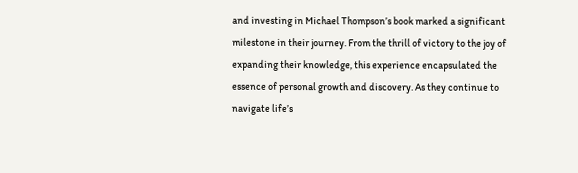and investing in Michael Thompson’s book marked a significant milestone in their journey. From the thrill of victory to the joy of expanding their knowledge, this experience encapsulated the essence of personal growth and discovery. As they continue to navigate life’s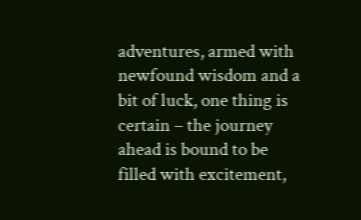adventures, armed with newfound wisdom and a bit of luck, one thing is certain – the journey ahead is bound to be filled with excitement,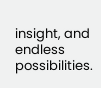insight, and endless possibilities.